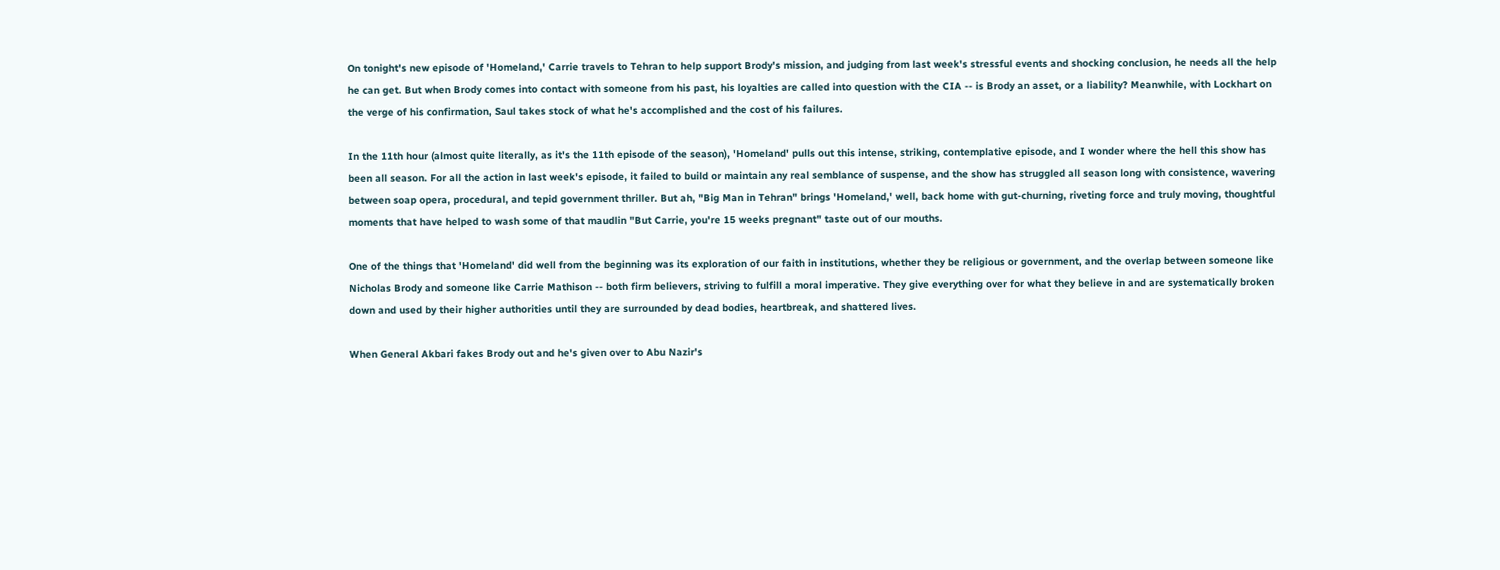On tonight's new episode of 'Homeland,' Carrie travels to Tehran to help support Brody's mission, and judging from last week's stressful events and shocking conclusion, he needs all the help he can get. But when Brody comes into contact with someone from his past, his loyalties are called into question with the CIA -- is Brody an asset, or a liability? Meanwhile, with Lockhart on the verge of his confirmation, Saul takes stock of what he's accomplished and the cost of his failures.

In the 11th hour (almost quite literally, as it's the 11th episode of the season), 'Homeland' pulls out this intense, striking, contemplative episode, and I wonder where the hell this show has been all season. For all the action in last week's episode, it failed to build or maintain any real semblance of suspense, and the show has struggled all season long with consistence, wavering between soap opera, procedural, and tepid government thriller. But ah, "Big Man in Tehran" brings 'Homeland,' well, back home with gut-churning, riveting force and truly moving, thoughtful moments that have helped to wash some of that maudlin "But Carrie, you're 15 weeks pregnant" taste out of our mouths.

One of the things that 'Homeland' did well from the beginning was its exploration of our faith in institutions, whether they be religious or government, and the overlap between someone like Nicholas Brody and someone like Carrie Mathison -- both firm believers, striving to fulfill a moral imperative. They give everything over for what they believe in and are systematically broken down and used by their higher authorities until they are surrounded by dead bodies, heartbreak, and shattered lives.

When General Akbari fakes Brody out and he's given over to Abu Nazir's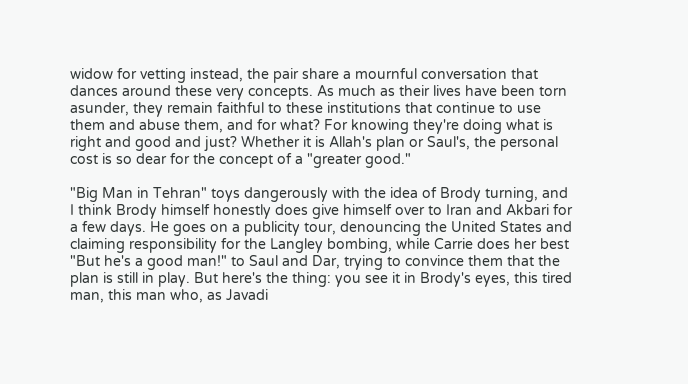widow for vetting instead, the pair share a mournful conversation that dances around these very concepts. As much as their lives have been torn asunder, they remain faithful to these institutions that continue to use them and abuse them, and for what? For knowing they're doing what is right and good and just? Whether it is Allah's plan or Saul's, the personal cost is so dear for the concept of a "greater good."

"Big Man in Tehran" toys dangerously with the idea of Brody turning, and I think Brody himself honestly does give himself over to Iran and Akbari for a few days. He goes on a publicity tour, denouncing the United States and claiming responsibility for the Langley bombing, while Carrie does her best "But he's a good man!" to Saul and Dar, trying to convince them that the plan is still in play. But here's the thing: you see it in Brody's eyes, this tired man, this man who, as Javadi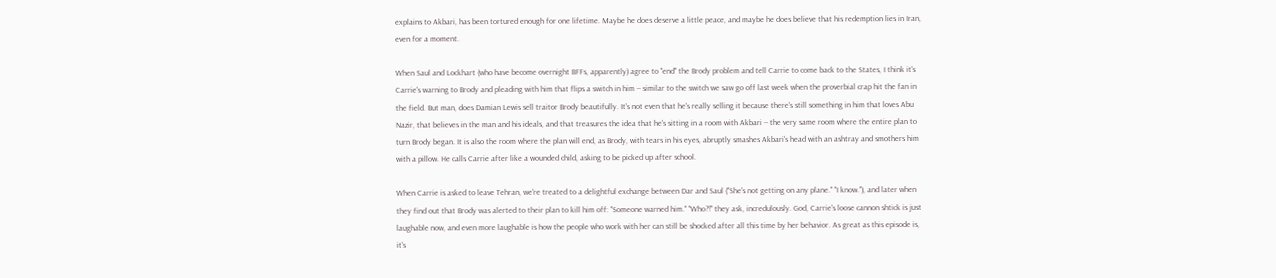explains to Akbari, has been tortured enough for one lifetime. Maybe he does deserve a little peace, and maybe he does believe that his redemption lies in Iran, even for a moment.

When Saul and Lockhart (who have become overnight BFFs, apparently) agree to "end" the Brody problem and tell Carrie to come back to the States, I think it's Carrie's warning to Brody and pleading with him that flips a switch in him -- similar to the switch we saw go off last week when the proverbial crap hit the fan in the field. But man, does Damian Lewis sell traitor Brody beautifully. It's not even that he's really selling it because there's still something in him that loves Abu Nazir, that believes in the man and his ideals, and that treasures the idea that he's sitting in a room with Akbari -- the very same room where the entire plan to turn Brody began. It is also the room where the plan will end, as Brody, with tears in his eyes, abruptly smashes Akbari's head with an ashtray and smothers him with a pillow. He calls Carrie after like a wounded child, asking to be picked up after school.

When Carrie is asked to leave Tehran, we're treated to a delightful exchange between Dar and Saul ("She's not getting on any plane." "I know."), and later when they find out that Brody was alerted to their plan to kill him off: "Someone warned him." "Who?!" they ask, incredulously. God, Carrie's loose cannon shtick is just laughable now, and even more laughable is how the people who work with her can still be shocked after all this time by her behavior. As great as this episode is, it's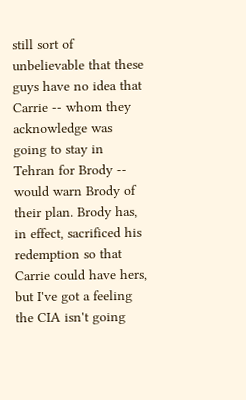still sort of unbelievable that these guys have no idea that Carrie -- whom they acknowledge was going to stay in Tehran for Brody -- would warn Brody of their plan. Brody has, in effect, sacrificed his redemption so that Carrie could have hers, but I've got a feeling the CIA isn't going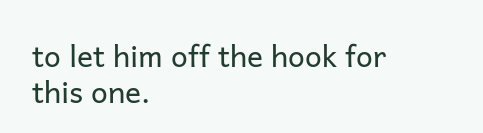to let him off the hook for this one.